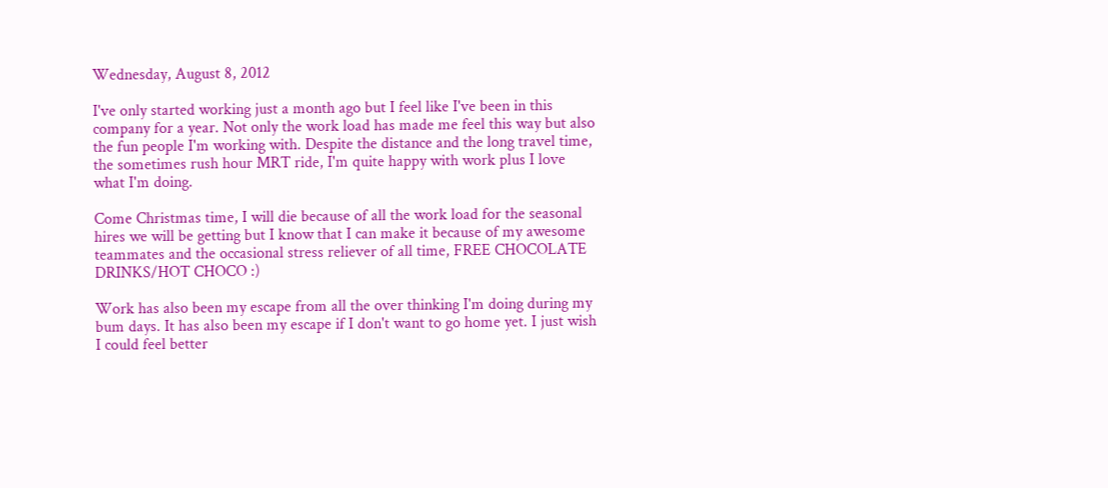Wednesday, August 8, 2012

I've only started working just a month ago but I feel like I've been in this company for a year. Not only the work load has made me feel this way but also the fun people I'm working with. Despite the distance and the long travel time, the sometimes rush hour MRT ride, I'm quite happy with work plus I love what I'm doing.

Come Christmas time, I will die because of all the work load for the seasonal hires we will be getting but I know that I can make it because of my awesome teammates and the occasional stress reliever of all time, FREE CHOCOLATE DRINKS/HOT CHOCO :)

Work has also been my escape from all the over thinking I'm doing during my bum days. It has also been my escape if I don't want to go home yet. I just wish I could feel better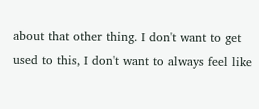about that other thing. I don't want to get used to this, I don't want to always feel like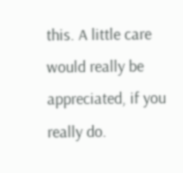this. A little care would really be appreciated, if you really do.